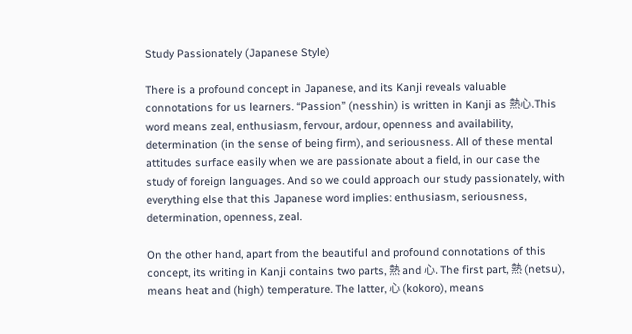Study Passionately (Japanese Style)

There is a profound concept in Japanese, and its Kanji reveals valuable connotations for us learners. “Passion” (nesshin) is written in Kanji as 熱心.This word means zeal, enthusiasm, fervour, ardour, openness and availability, determination (in the sense of being firm), and seriousness. All of these mental attitudes surface easily when we are passionate about a field, in our case the study of foreign languages. And so we could approach our study passionately, with everything else that this Japanese word implies: enthusiasm, seriousness, determination, openness, zeal.

On the other hand, apart from the beautiful and profound connotations of this concept, its writing in Kanji contains two parts, 熱 and 心. The first part, 熱 (netsu), means heat and (high) temperature. The latter, 心 (kokoro), means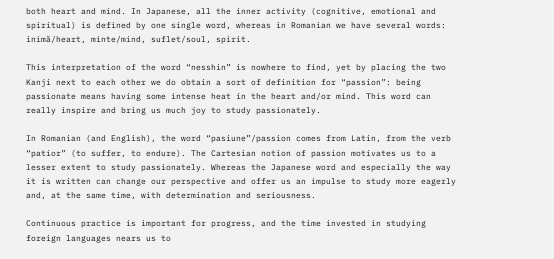both heart and mind. In Japanese, all the inner activity (cognitive, emotional and spiritual) is defined by one single word, whereas in Romanian we have several words: inimă/heart, minte/mind, suflet/soul, spirit.

This interpretation of the word “nesshin” is nowhere to find, yet by placing the two Kanji next to each other we do obtain a sort of definition for “passion”: being passionate means having some intense heat in the heart and/or mind. This word can really inspire and bring us much joy to study passionately.

In Romanian (and English), the word “pasiune”/passion comes from Latin, from the verb “patior” (to suffer, to endure). The Cartesian notion of passion motivates us to a lesser extent to study passionately. Whereas the Japanese word and especially the way it is written can change our perspective and offer us an impulse to study more eagerly and, at the same time, with determination and seriousness.

Continuous practice is important for progress, and the time invested in studying foreign languages nears us to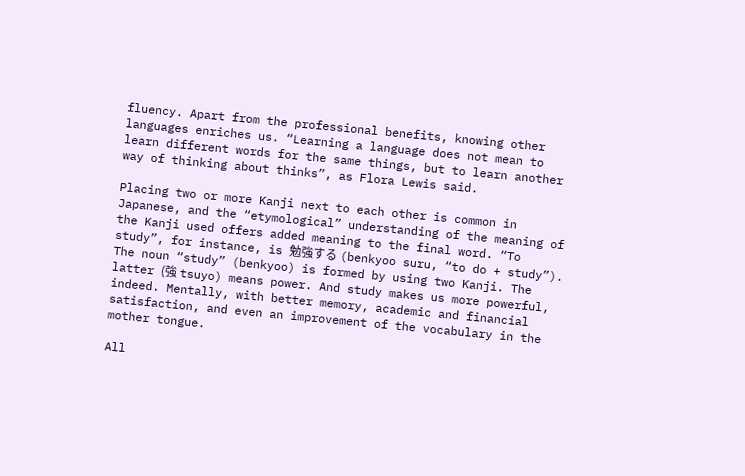fluency. Apart from the professional benefits, knowing other languages enriches us. “Learning a language does not mean to learn different words for the same things, but to learn another way of thinking about thinks”, as Flora Lewis said.

Placing two or more Kanji next to each other is common in Japanese, and the “etymological” understanding of the meaning of the Kanji used offers added meaning to the final word. “To study”, for instance, is 勉強する (benkyoo suru, “to do + study”). The noun “study” (benkyoo) is formed by using two Kanji. The latter (強 tsuyo) means power. And study makes us more powerful, indeed. Mentally, with better memory, academic and financial satisfaction, and even an improvement of the vocabulary in the mother tongue.

All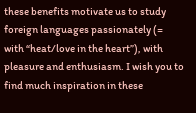these benefits motivate us to study foreign languages passionately (= with “heat/love in the heart”), with pleasure and enthusiasm. I wish you to find much inspiration in these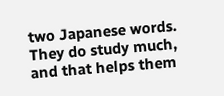two Japanese words. They do study much, and that helps them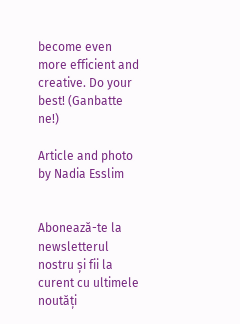become even more efficient and creative. Do your best! (Ganbatte ne!)

Article and photo by Nadia Esslim


Abonează-te la newsletterul nostru și fii la curent cu ultimele noutăți